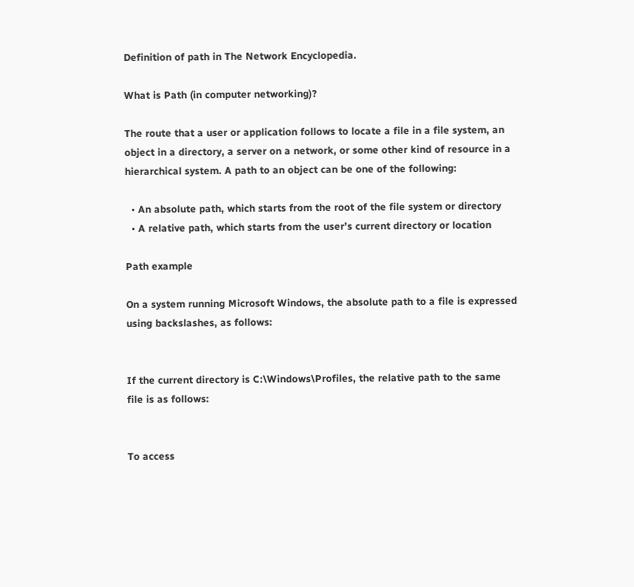Definition of path in The Network Encyclopedia.

What is Path (in computer networking)?

The route that a user or application follows to locate a file in a file system, an object in a directory, a server on a network, or some other kind of resource in a hierarchical system. A path to an object can be one of the following:

  • An absolute path, which starts from the root of the file system or directory
  • A relative path, which starts from the user’s current directory or location

Path example

On a system running Microsoft Windows, the absolute path to a file is expressed using backslashes, as follows:


If the current directory is C:\Windows\Profiles, the relative path to the same file is as follows:


To access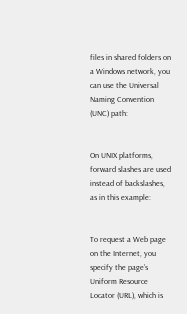files in shared folders on a Windows network, you can use the Universal Naming Convention (UNC) path:


On UNIX platforms, forward slashes are used instead of backslashes, as in this example:


To request a Web page on the Internet, you specify the page’s Uniform Resource Locator (URL), which is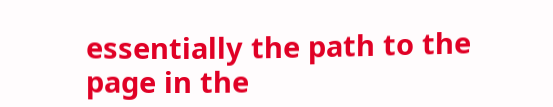essentially the path to the page in the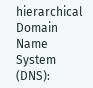hierarchical Domain Name System (DNS):